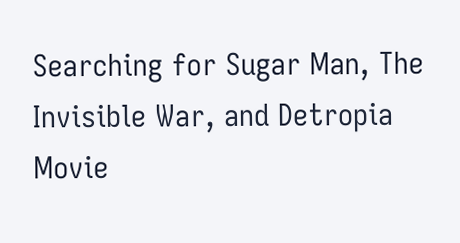Searching for Sugar Man, The Invisible War, and Detropia Movie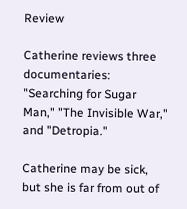Review

Catherine reviews three documentaries: "Searching for Sugar Man," "The Invisible War," and "Detropia."

Catherine may be sick, but she is far from out of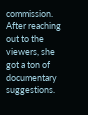commission. After reaching out to the viewers, she got a ton of documentary suggestions.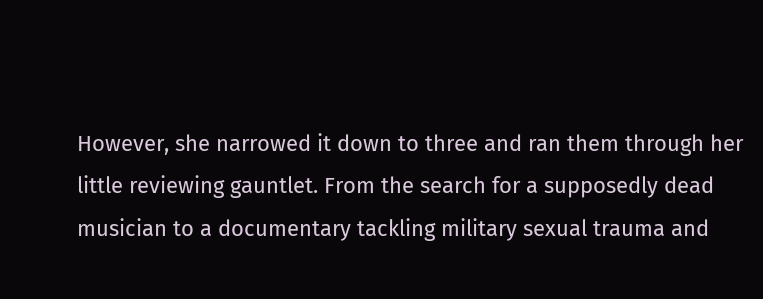However, she narrowed it down to three and ran them through her little reviewing gauntlet. From the search for a supposedly dead musician to a documentary tackling military sexual trauma and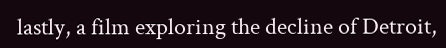lastly, a film exploring the decline of Detroit,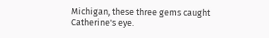Michigan, these three gems caught Catherine's eye.